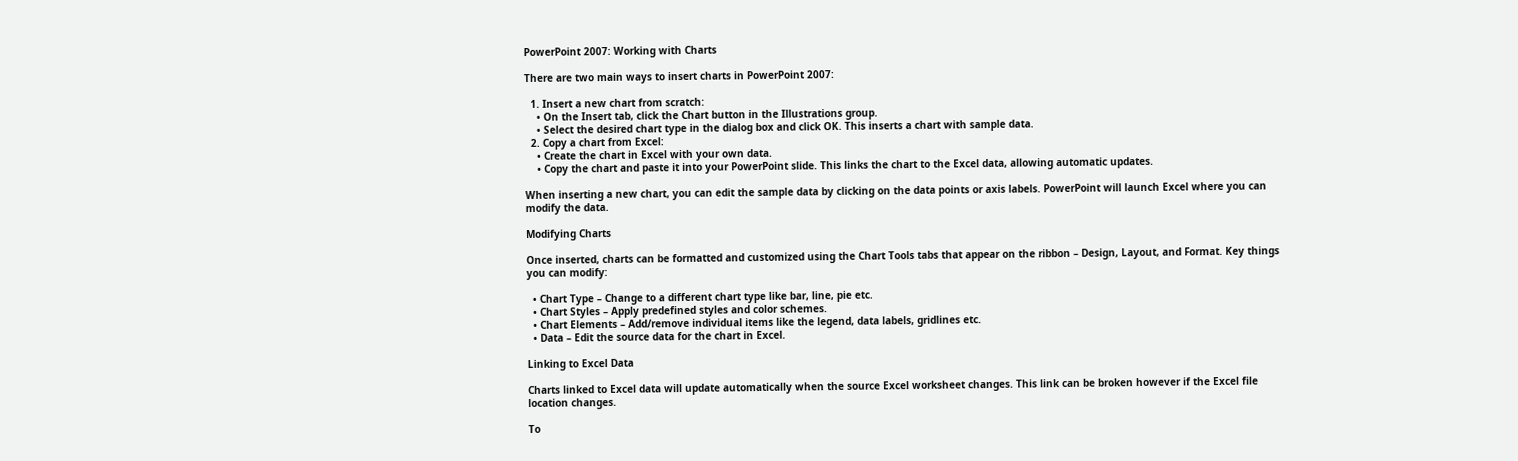PowerPoint 2007: Working with Charts

There are two main ways to insert charts in PowerPoint 2007:

  1. Insert a new chart from scratch:
    • On the Insert tab, click the Chart button in the Illustrations group.
    • Select the desired chart type in the dialog box and click OK. This inserts a chart with sample data.
  2. Copy a chart from Excel:
    • Create the chart in Excel with your own data.
    • Copy the chart and paste it into your PowerPoint slide. This links the chart to the Excel data, allowing automatic updates.

When inserting a new chart, you can edit the sample data by clicking on the data points or axis labels. PowerPoint will launch Excel where you can modify the data.

Modifying Charts

Once inserted, charts can be formatted and customized using the Chart Tools tabs that appear on the ribbon – Design, Layout, and Format. Key things you can modify:

  • Chart Type – Change to a different chart type like bar, line, pie etc.
  • Chart Styles – Apply predefined styles and color schemes.
  • Chart Elements – Add/remove individual items like the legend, data labels, gridlines etc.
  • Data – Edit the source data for the chart in Excel.

Linking to Excel Data

Charts linked to Excel data will update automatically when the source Excel worksheet changes. This link can be broken however if the Excel file location changes.

To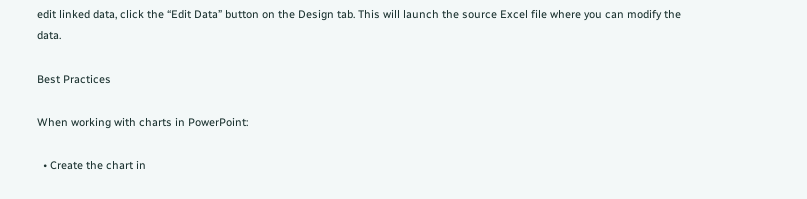edit linked data, click the “Edit Data” button on the Design tab. This will launch the source Excel file where you can modify the data.

Best Practices

When working with charts in PowerPoint:

  • Create the chart in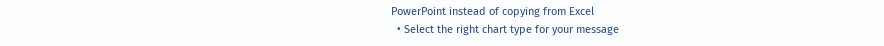PowerPoint instead of copying from Excel
  • Select the right chart type for your message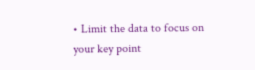• Limit the data to focus on your key point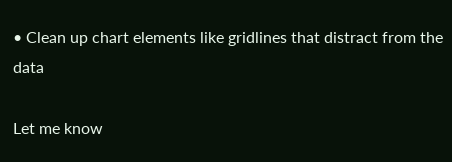• Clean up chart elements like gridlines that distract from the data

Let me know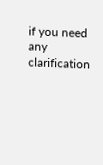if you need any clarification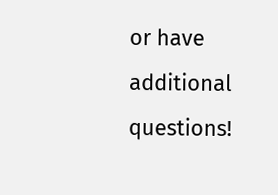or have additional questions!